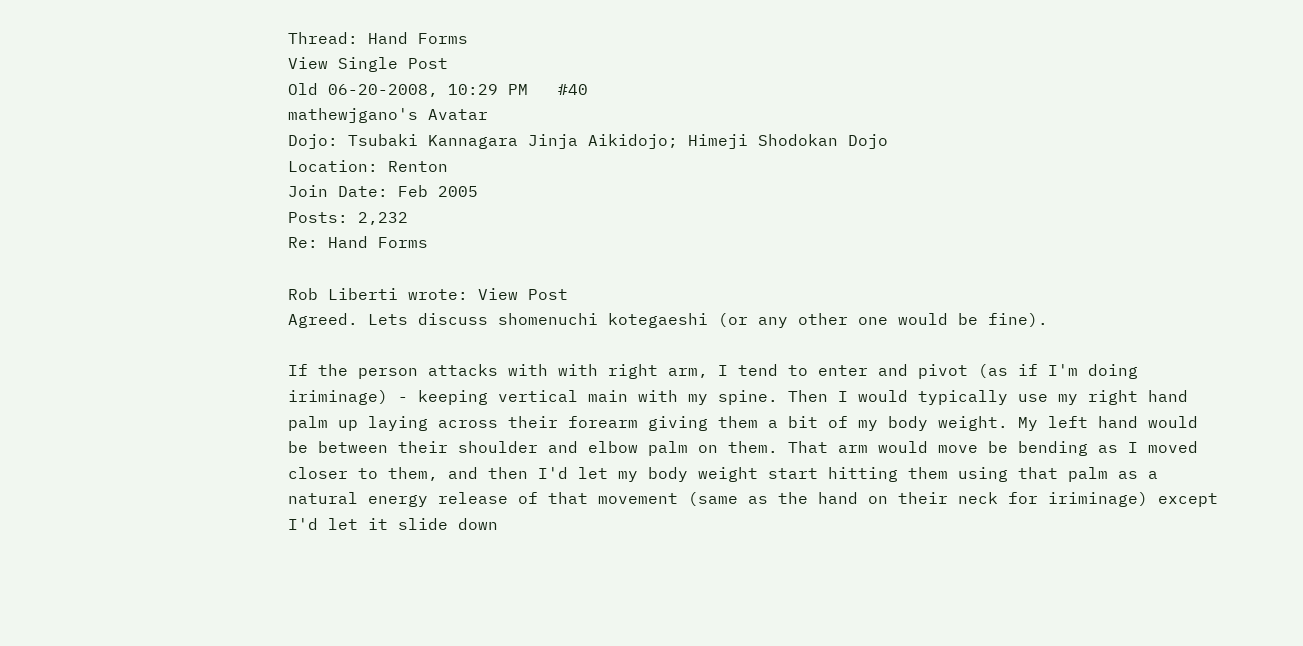Thread: Hand Forms
View Single Post
Old 06-20-2008, 10:29 PM   #40
mathewjgano's Avatar
Dojo: Tsubaki Kannagara Jinja Aikidojo; Himeji Shodokan Dojo
Location: Renton
Join Date: Feb 2005
Posts: 2,232
Re: Hand Forms

Rob Liberti wrote: View Post
Agreed. Lets discuss shomenuchi kotegaeshi (or any other one would be fine).

If the person attacks with with right arm, I tend to enter and pivot (as if I'm doing iriminage) - keeping vertical main with my spine. Then I would typically use my right hand palm up laying across their forearm giving them a bit of my body weight. My left hand would be between their shoulder and elbow palm on them. That arm would move be bending as I moved closer to them, and then I'd let my body weight start hitting them using that palm as a natural energy release of that movement (same as the hand on their neck for iriminage) except I'd let it slide down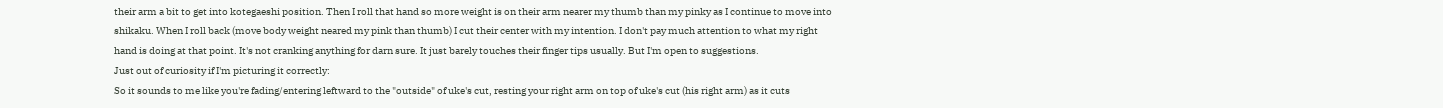their arm a bit to get into kotegaeshi position. Then I roll that hand so more weight is on their arm nearer my thumb than my pinky as I continue to move into shikaku. When I roll back (move body weight neared my pink than thumb) I cut their center with my intention. I don't pay much attention to what my right hand is doing at that point. It's not cranking anything for darn sure. It just barely touches their finger tips usually. But I'm open to suggestions.
Just out of curiosity if I'm picturing it correctly:
So it sounds to me like you're fading/entering leftward to the "outside" of uke's cut, resting your right arm on top of uke's cut (his right arm) as it cuts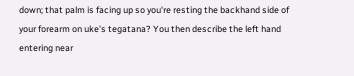down; that palm is facing up so you're resting the backhand side of your forearm on uke's tegatana? You then describe the left hand entering near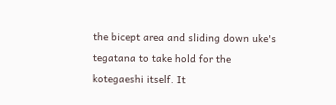the bicept area and sliding down uke's tegatana to take hold for the kotegaeshi itself. It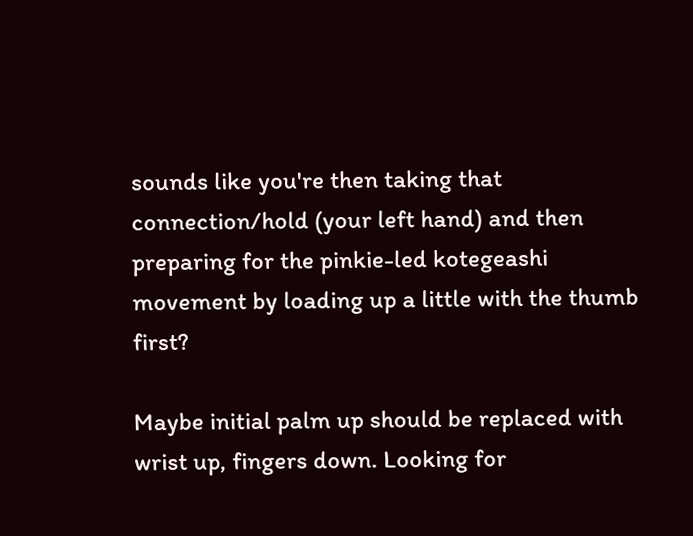sounds like you're then taking that connection/hold (your left hand) and then preparing for the pinkie-led kotegeashi movement by loading up a little with the thumb first?

Maybe initial palm up should be replaced with wrist up, fingers down. Looking for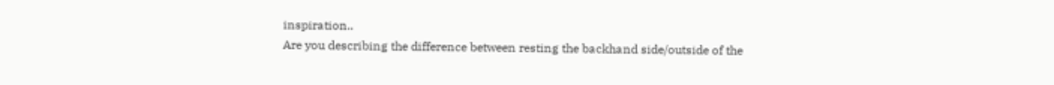inspiration..
Are you describing the difference between resting the backhand side/outside of the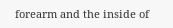forearm and the inside of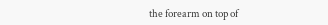the forearm on top of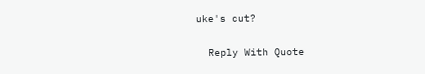uke's cut?

  Reply With Quote